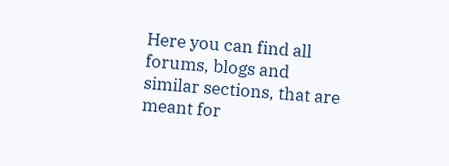Here you can find all forums, blogs and similar sections, that are meant for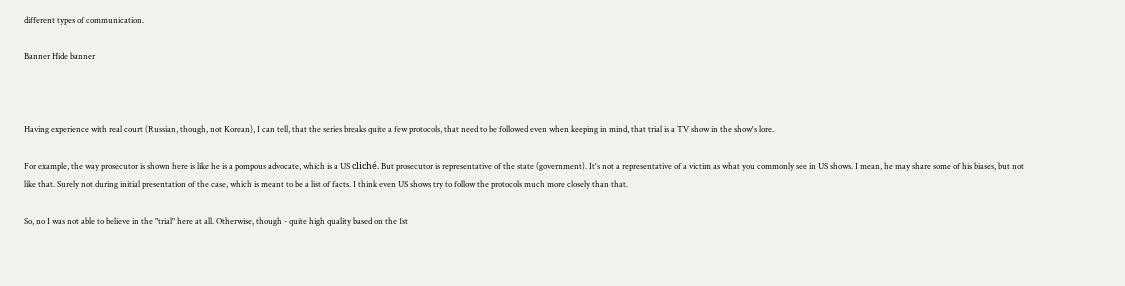different types of communication.

Banner Hide banner



Having experience with real court (Russian, though, not Korean), I can tell, that the series breaks quite a few protocols, that need to be followed even when keeping in mind, that trial is a TV show in the show's lore.

For example, the way prosecutor is shown here is like he is a pompous advocate, which is a US cliché. But prosecutor is representative of the state (government). It's not a representative of a victim as what you commonly see in US shows. I mean, he may share some of his biases, but not like that. Surely not during initial presentation of the case, which is meant to be a list of facts. I think even US shows try to follow the protocols much more closely than that.

So, no I was not able to believe in the "trial" here at all. Otherwise, though - quite high quality based on the 1st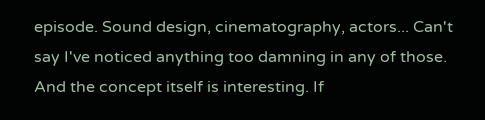episode. Sound design, cinematography, actors... Can't say I've noticed anything too damning in any of those. And the concept itself is interesting. If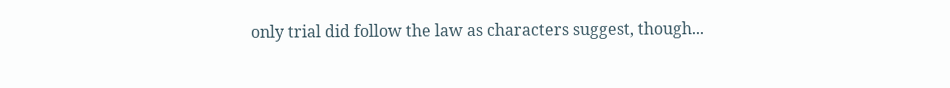only trial did follow the law as characters suggest, though...